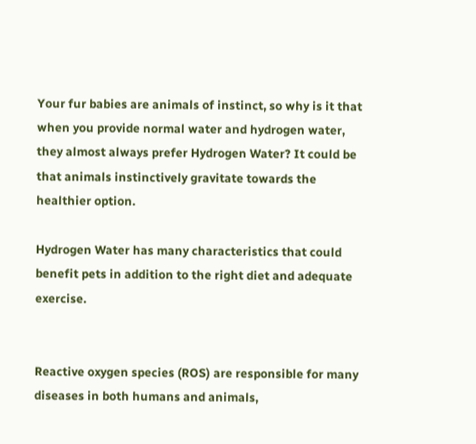Your fur babies are animals of instinct, so why is it that when you provide normal water and hydrogen water, they almost always prefer Hydrogen Water? It could be that animals instinctively gravitate towards the healthier option.

Hydrogen Water has many characteristics that could benefit pets in addition to the right diet and adequate exercise.


Reactive oxygen species (ROS) are responsible for many diseases in both humans and animals,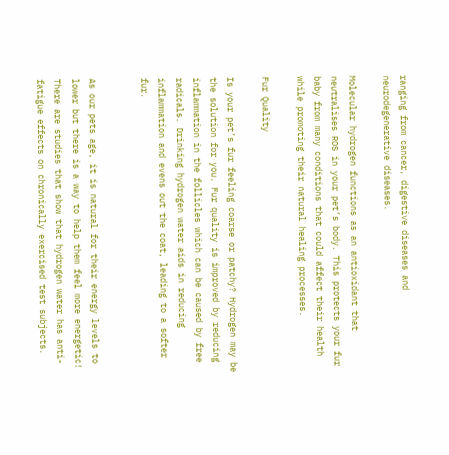ranging from cancer, digestive diseases and neurodegenerative diseases.

Molecular hydrogen functions as an antioxidant that neutralises ROS in your pet’s body. This protects your fur baby from many conditions that could affect their health while promoting their natural healing processes.

Fur Quality

Is your pet’s fur feeling coarse or patchy? Hydrogen may be the solution for you. Fur quality is improved by reducing inflammation in the follicles which can be caused by free radicals. Drinking hydrogen water aids in reducing inflammation and evens out the coat, leading to a softer fur.


As our pets age, it is natural for their energy levels to lower but there is a way to help them feel more energetic! There are studies that show that hydrogen water has anti-fatigue effects on chronically exercised test subjects.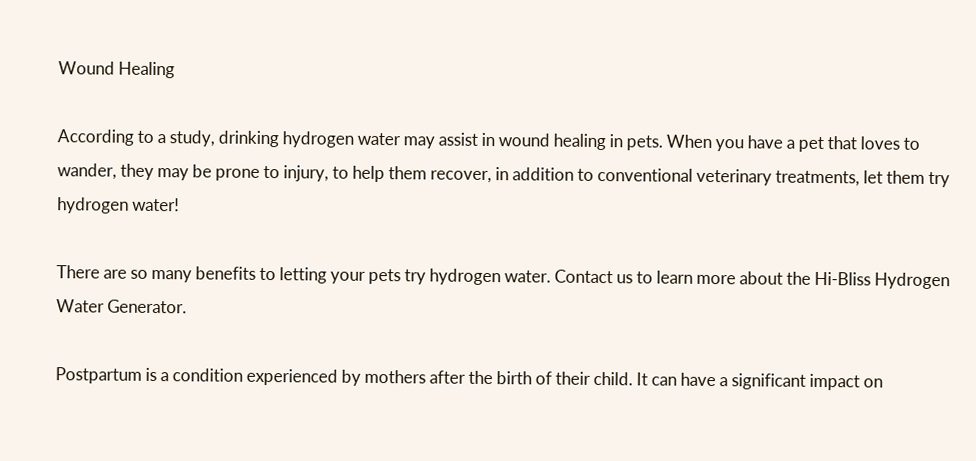Wound Healing

According to a study, drinking hydrogen water may assist in wound healing in pets. When you have a pet that loves to wander, they may be prone to injury, to help them recover, in addition to conventional veterinary treatments, let them try hydrogen water!

There are so many benefits to letting your pets try hydrogen water. Contact us to learn more about the Hi-Bliss Hydrogen Water Generator.

Postpartum is a condition experienced by mothers after the birth of their child. It can have a significant impact on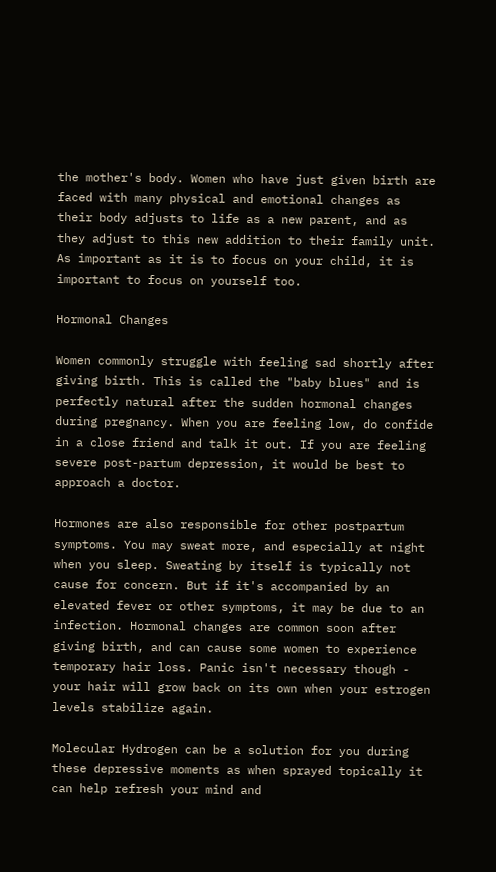the mother's body. Women who have just given birth are faced with many physical and emotional changes as their body adjusts to life as a new parent, and as they adjust to this new addition to their family unit. As important as it is to focus on your child, it is important to focus on yourself too.

Hormonal Changes

Women commonly struggle with feeling sad shortly after giving birth. This is called the "baby blues" and is perfectly natural after the sudden hormonal changes during pregnancy. When you are feeling low, do confide in a close friend and talk it out. If you are feeling severe post-partum depression, it would be best to approach a doctor.

Hormones are also responsible for other postpartum symptoms. You may sweat more, and especially at night when you sleep. Sweating by itself is typically not cause for concern. But if it's accompanied by an elevated fever or other symptoms, it may be due to an infection. Hormonal changes are common soon after giving birth, and can cause some women to experience temporary hair loss. Panic isn't necessary though - your hair will grow back on its own when your estrogen levels stabilize again.

Molecular Hydrogen can be a solution for you during these depressive moments as when sprayed topically it can help refresh your mind and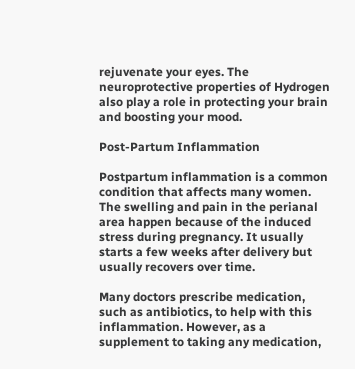rejuvenate your eyes. The neuroprotective properties of Hydrogen also play a role in protecting your brain and boosting your mood.

Post-Partum Inflammation

Postpartum inflammation is a common condition that affects many women. The swelling and pain in the perianal area happen because of the induced stress during pregnancy. It usually starts a few weeks after delivery but usually recovers over time.

Many doctors prescribe medication, such as antibiotics, to help with this inflammation. However, as a supplement to taking any medication,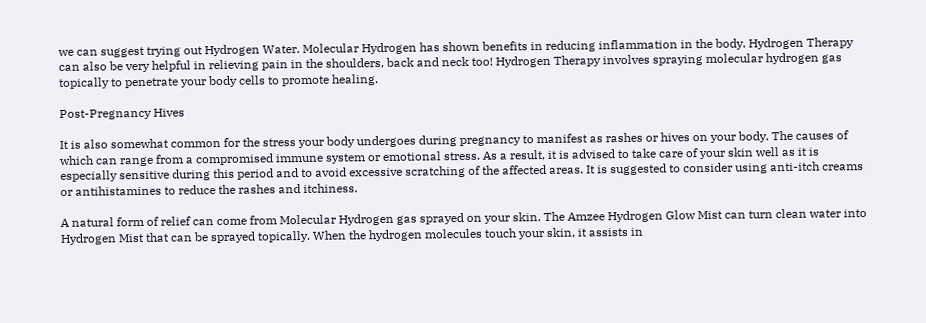we can suggest trying out Hydrogen Water. Molecular Hydrogen has shown benefits in reducing inflammation in the body. Hydrogen Therapy can also be very helpful in relieving pain in the shoulders, back and neck too! Hydrogen Therapy involves spraying molecular hydrogen gas topically to penetrate your body cells to promote healing.

Post-Pregnancy Hives

It is also somewhat common for the stress your body undergoes during pregnancy to manifest as rashes or hives on your body. The causes of which can range from a compromised immune system or emotional stress. As a result, it is advised to take care of your skin well as it is especially sensitive during this period and to avoid excessive scratching of the affected areas. It is suggested to consider using anti-itch creams or antihistamines to reduce the rashes and itchiness.

A natural form of relief can come from Molecular Hydrogen gas sprayed on your skin. The Amzee Hydrogen Glow Mist can turn clean water into Hydrogen Mist that can be sprayed topically. When the hydrogen molecules touch your skin, it assists in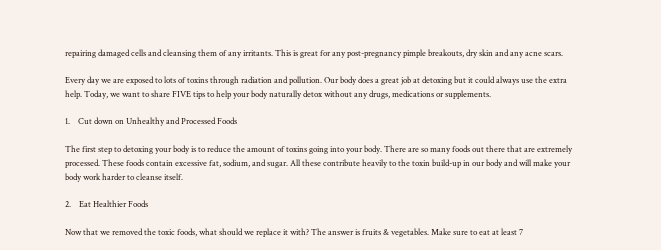repairing damaged cells and cleansing them of any irritants. This is great for any post-pregnancy pimple breakouts, dry skin and any acne scars.

Every day we are exposed to lots of toxins through radiation and pollution. Our body does a great job at detoxing but it could always use the extra help. Today, we want to share FIVE tips to help your body naturally detox without any drugs, medications or supplements.

1.    Cut down on Unhealthy and Processed Foods

The first step to detoxing your body is to reduce the amount of toxins going into your body. There are so many foods out there that are extremely processed. These foods contain excessive fat, sodium, and sugar. All these contribute heavily to the toxin build-up in our body and will make your body work harder to cleanse itself.

2.    Eat Healthier Foods

Now that we removed the toxic foods, what should we replace it with? The answer is fruits & vegetables. Make sure to eat at least 7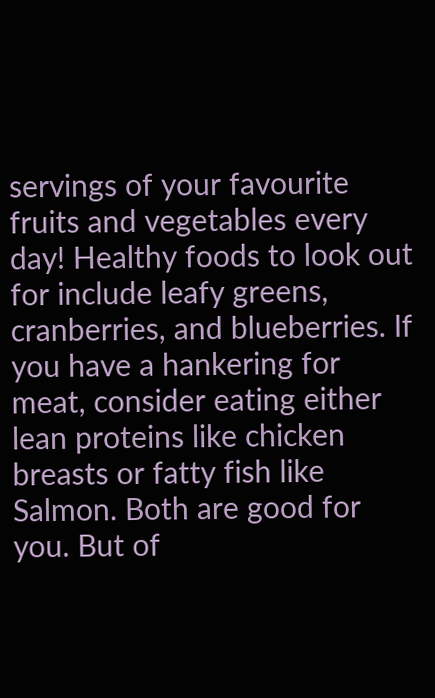servings of your favourite fruits and vegetables every day! Healthy foods to look out for include leafy greens, cranberries, and blueberries. If you have a hankering for meat, consider eating either lean proteins like chicken breasts or fatty fish like Salmon. Both are good for you. But of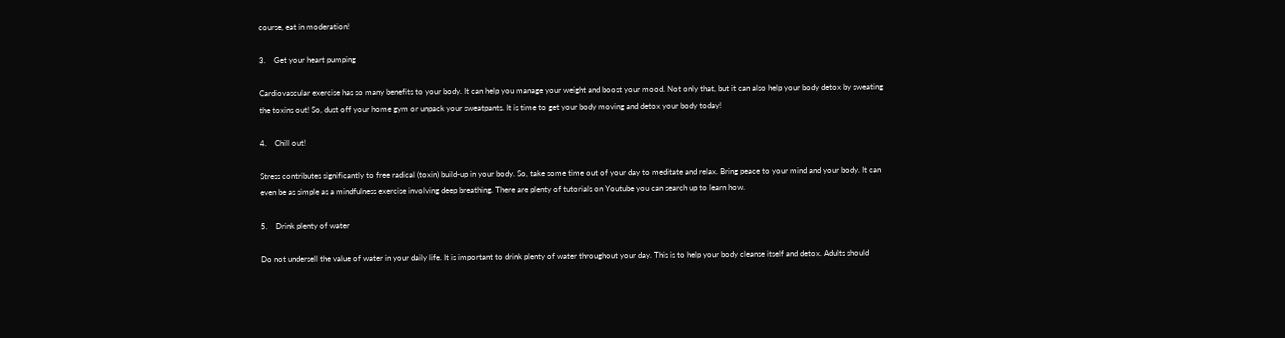course, eat in moderation!

3.    Get your heart pumping

Cardiovascular exercise has so many benefits to your body. It can help you manage your weight and boost your mood. Not only that, but it can also help your body detox by sweating the toxins out! So, dust off your home gym or unpack your sweatpants. It is time to get your body moving and detox your body today!

4.    Chill out!

Stress contributes significantly to free radical (toxin) build-up in your body. So, take some time out of your day to meditate and relax. Bring peace to your mind and your body. It can even be as simple as a mindfulness exercise involving deep breathing. There are plenty of tutorials on Youtube you can search up to learn how.

5.    Drink plenty of water

Do not undersell the value of water in your daily life. It is important to drink plenty of water throughout your day. This is to help your body cleanse itself and detox. Adults should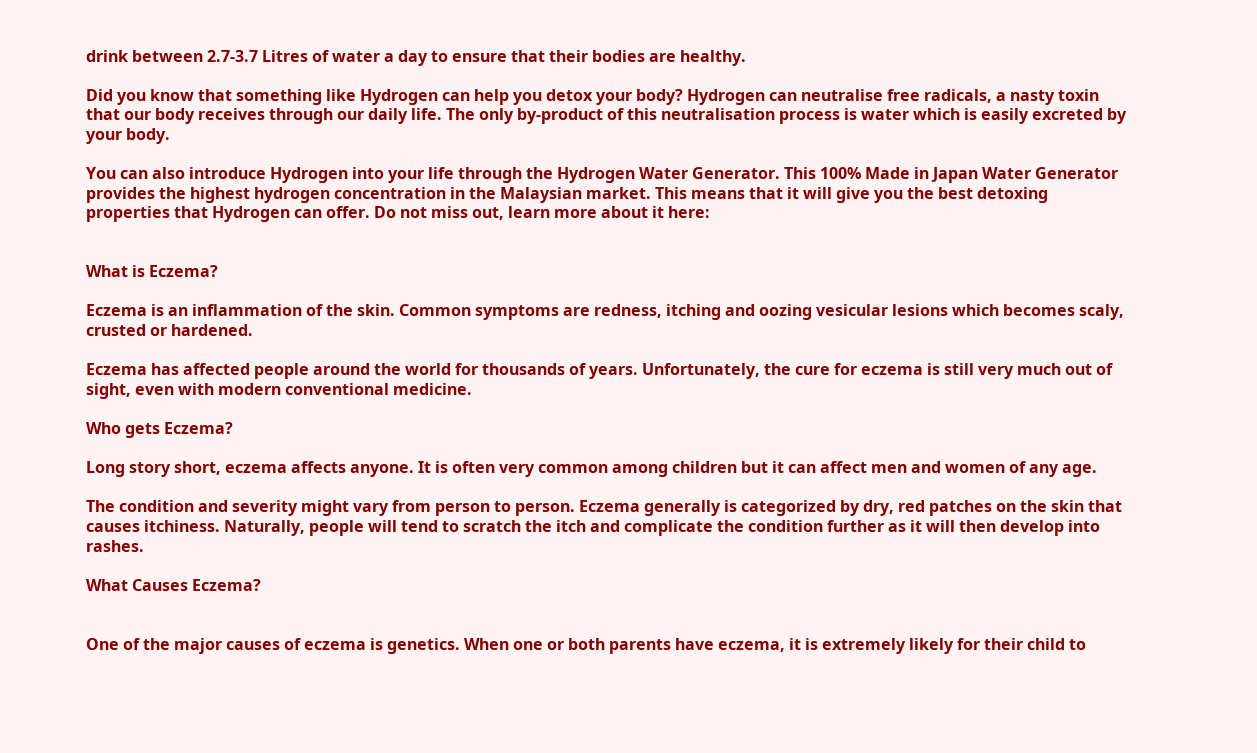drink between 2.7-3.7 Litres of water a day to ensure that their bodies are healthy.

Did you know that something like Hydrogen can help you detox your body? Hydrogen can neutralise free radicals, a nasty toxin that our body receives through our daily life. The only by-product of this neutralisation process is water which is easily excreted by your body.

You can also introduce Hydrogen into your life through the Hydrogen Water Generator. This 100% Made in Japan Water Generator provides the highest hydrogen concentration in the Malaysian market. This means that it will give you the best detoxing properties that Hydrogen can offer. Do not miss out, learn more about it here:


What is Eczema?

Eczema is an inflammation of the skin. Common symptoms are redness, itching and oozing vesicular lesions which becomes scaly, crusted or hardened.

Eczema has affected people around the world for thousands of years. Unfortunately, the cure for eczema is still very much out of sight, even with modern conventional medicine.

Who gets Eczema?

Long story short, eczema affects anyone. It is often very common among children but it can affect men and women of any age.

The condition and severity might vary from person to person. Eczema generally is categorized by dry, red patches on the skin that causes itchiness. Naturally, people will tend to scratch the itch and complicate the condition further as it will then develop into rashes.

What Causes Eczema?


One of the major causes of eczema is genetics. When one or both parents have eczema, it is extremely likely for their child to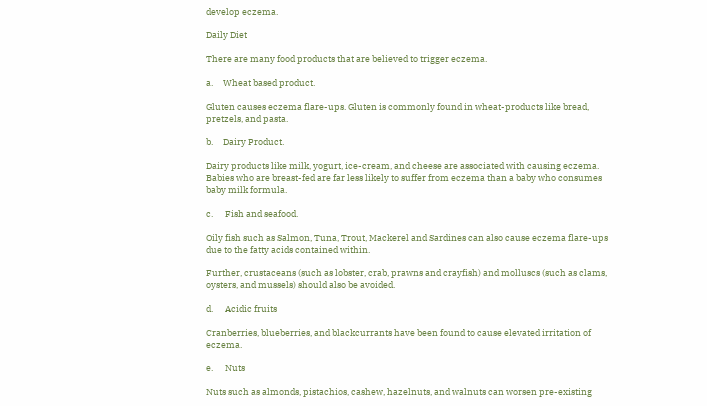develop eczema.

Daily Diet

There are many food products that are believed to trigger eczema.

a.     Wheat based product.

Gluten causes eczema flare-ups. Gluten is commonly found in wheat-products like bread, pretzels, and pasta.

b.     Dairy Product.

Dairy products like milk, yogurt, ice-cream, and cheese are associated with causing eczema. Babies who are breast-fed are far less likely to suffer from eczema than a baby who consumes baby milk formula.

c.      Fish and seafood.

Oily fish such as Salmon, Tuna, Trout, Mackerel and Sardines can also cause eczema flare-ups due to the fatty acids contained within.

Further, crustaceans (such as lobster, crab, prawns and crayfish) and molluscs (such as clams, oysters, and mussels) should also be avoided.

d.      Acidic fruits

Cranberries, blueberries, and blackcurrants have been found to cause elevated irritation of eczema.

e.      Nuts

Nuts such as almonds, pistachios, cashew, hazelnuts, and walnuts can worsen pre-existing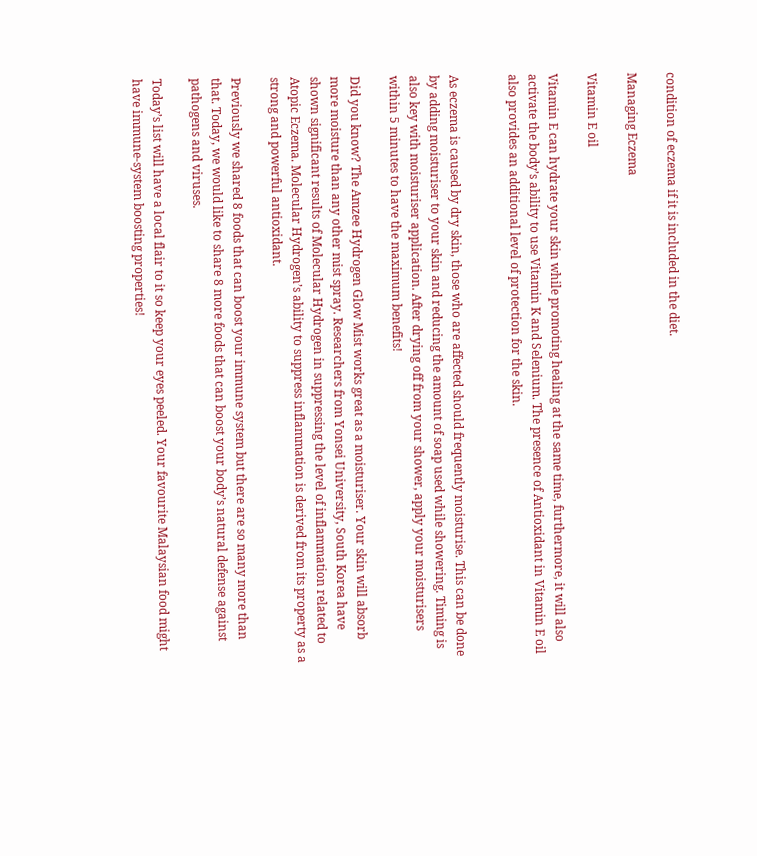condition of eczema if it is included in the diet.

Managing Eczema

Vitamin E oil

Vitamin E can hydrate your skin while promoting healing at the same time, furthermore, it will also activate the body’s ability to use Vitamin K and Selenium. The presence of Antioxidant in Vitamin E oil also provides an additional level of protection for the skin.


As eczema is caused by dry skin, those who are affected should frequently moisturise. This can be done by adding moisturiser to your skin and reducing the amount of soap used while showering. Timing is also key with moisturiser application. After drying off from your shower, apply your moisturisers within 5 minutes to have the maximum benefits!

Did you know? The Amzee Hydrogen Glow Mist works great as a moisturiser. Your skin will absorb more moisture than any other mist spray. Researchers from Yonsei University, South Korea have shown significant results of Molecular Hydrogen in suppressing the level of inflammation related to Atopic Eczema. Molecular Hydrogen’s ability to suppress inflammation is derived from its property as a strong and powerful antioxidant.

Previously we shared 8 foods that can boost your immune system but there are so many more than that. Today, we would like to share 8 more foods that can boost your body’s natural defense against pathogens and viruses.

Today’s list will have a local flair to it so keep your eyes peeled. Your favourite Malaysian food might have immune-system boosting properties!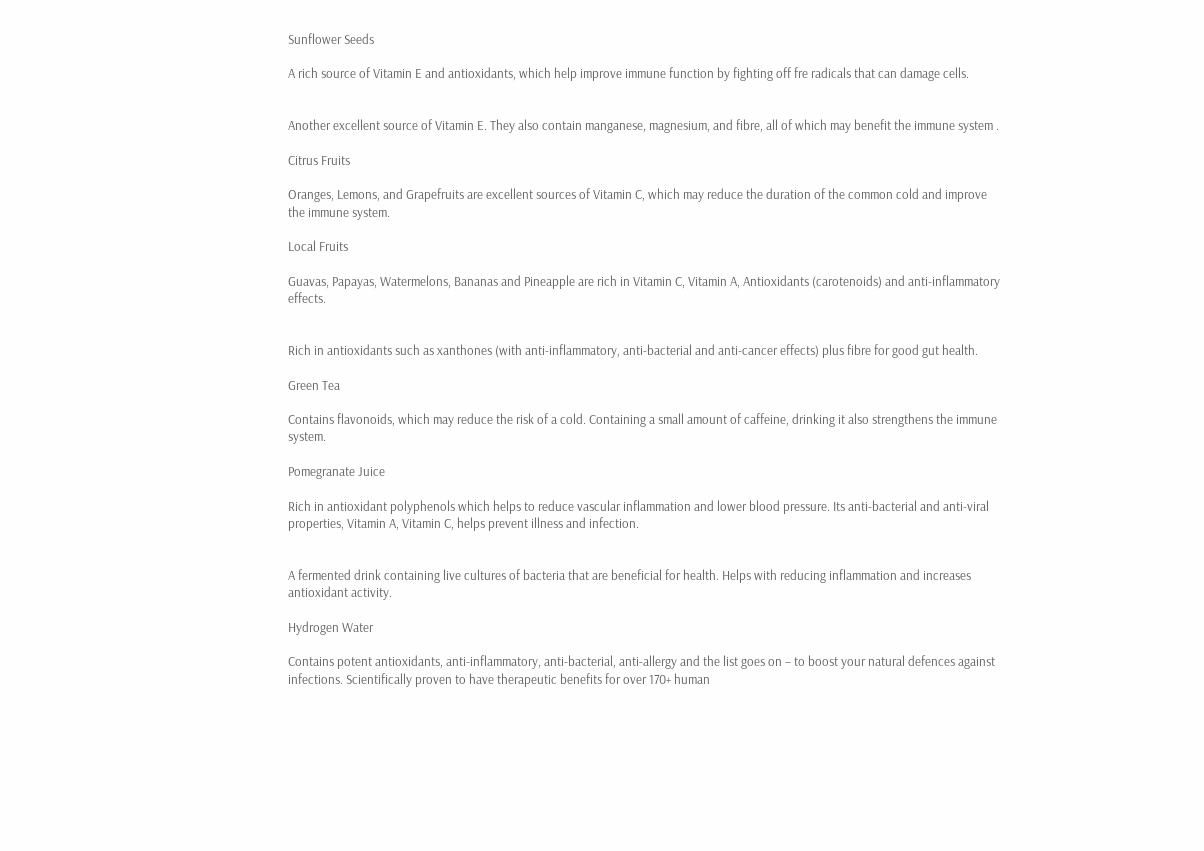Sunflower Seeds

A rich source of Vitamin E and antioxidants, which help improve immune function by fighting off fre radicals that can damage cells.


Another excellent source of Vitamin E. They also contain manganese, magnesium, and fibre, all of which may benefit the immune system .

Citrus Fruits

Oranges, Lemons, and Grapefruits are excellent sources of Vitamin C, which may reduce the duration of the common cold and improve the immune system.

Local Fruits

Guavas, Papayas, Watermelons, Bananas and Pineapple are rich in Vitamin C, Vitamin A, Antioxidants (carotenoids) and anti-inflammatory effects.


Rich in antioxidants such as xanthones (with anti-inflammatory, anti-bacterial and anti-cancer effects) plus fibre for good gut health.

Green Tea

Contains flavonoids, which may reduce the risk of a cold. Containing a small amount of caffeine, drinking it also strengthens the immune system.

Pomegranate Juice

Rich in antioxidant polyphenols which helps to reduce vascular inflammation and lower blood pressure. Its anti-bacterial and anti-viral properties, Vitamin A, Vitamin C, helps prevent illness and infection.


A fermented drink containing live cultures of bacteria that are beneficial for health. Helps with reducing inflammation and increases antioxidant activity.

Hydrogen Water

Contains potent antioxidants, anti-inflammatory, anti-bacterial, anti-allergy and the list goes on – to boost your natural defences against infections. Scientifically proven to have therapeutic benefits for over 170+ human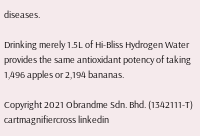diseases.

Drinking merely 1.5L of Hi-Bliss Hydrogen Water provides the same antioxidant potency of taking 1,496 apples or 2,194 bananas.

Copyright 2021 Obrandme Sdn. Bhd. (1342111-T)
cartmagnifiercross linkedin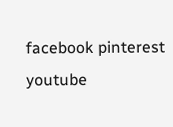facebook pinterest youtube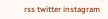rss twitter instagram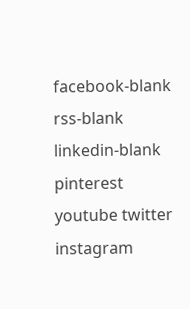facebook-blank rss-blank linkedin-blank pinterest youtube twitter instagram